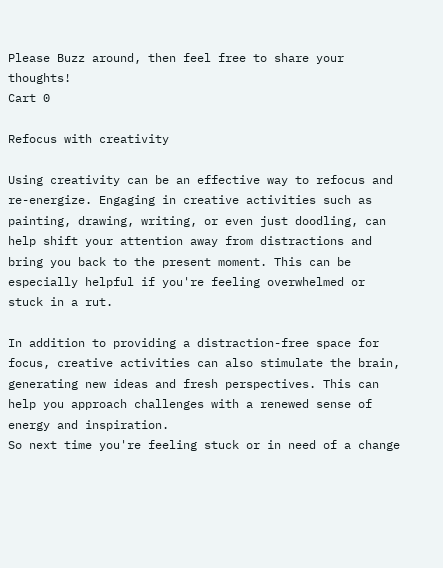Please Buzz around, then feel free to share your thoughts!
Cart 0

Refocus with creativity

Using creativity can be an effective way to refocus and re-energize. Engaging in creative activities such as painting, drawing, writing, or even just doodling, can help shift your attention away from distractions and bring you back to the present moment. This can be especially helpful if you're feeling overwhelmed or stuck in a rut.

In addition to providing a distraction-free space for focus, creative activities can also stimulate the brain, generating new ideas and fresh perspectives. This can help you approach challenges with a renewed sense of energy and inspiration.
So next time you're feeling stuck or in need of a change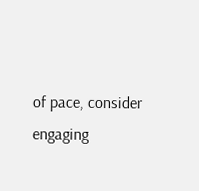of pace, consider engaging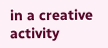in a creative activity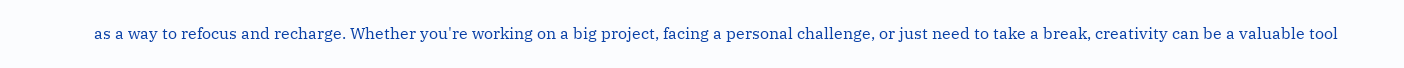as a way to refocus and recharge. Whether you're working on a big project, facing a personal challenge, or just need to take a break, creativity can be a valuable tool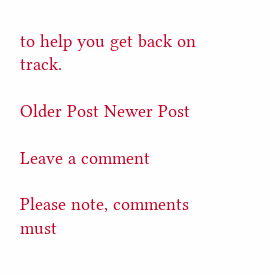to help you get back on track.

Older Post Newer Post

Leave a comment

Please note, comments must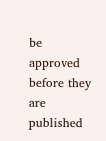be approved before they are published